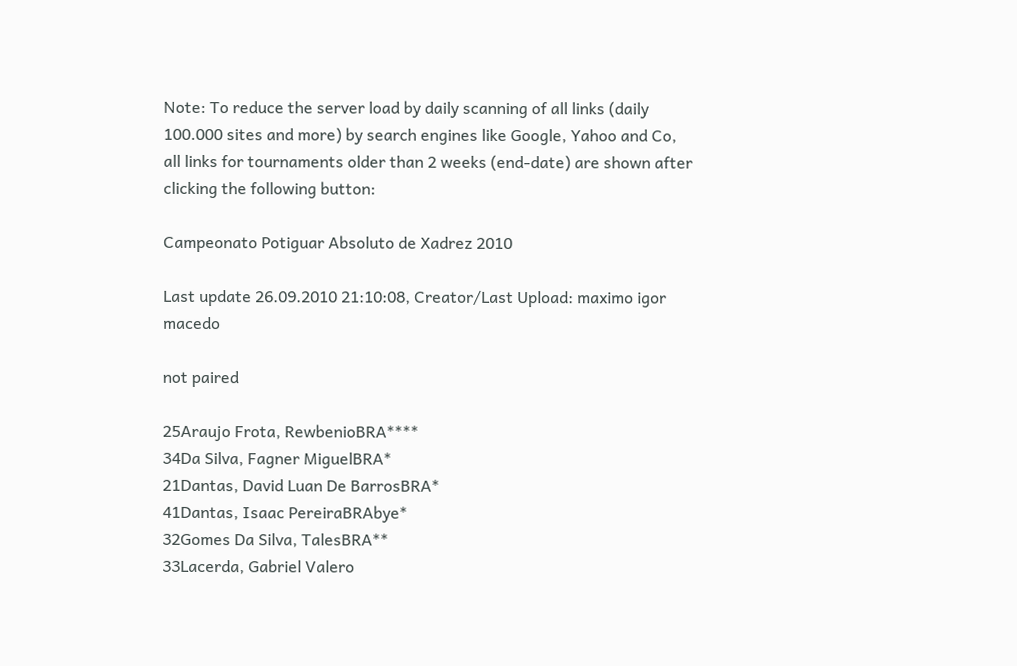Note: To reduce the server load by daily scanning of all links (daily 100.000 sites and more) by search engines like Google, Yahoo and Co, all links for tournaments older than 2 weeks (end-date) are shown after clicking the following button:

Campeonato Potiguar Absoluto de Xadrez 2010

Last update 26.09.2010 21:10:08, Creator/Last Upload: maximo igor macedo

not paired

25Araujo Frota, RewbenioBRA****
34Da Silva, Fagner MiguelBRA*
21Dantas, David Luan De BarrosBRA*
41Dantas, Isaac PereiraBRAbye*
32Gomes Da Silva, TalesBRA**
33Lacerda, Gabriel Valero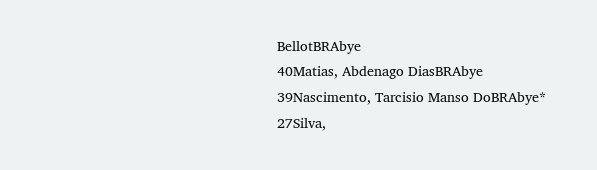BellotBRAbye
40Matias, Abdenago DiasBRAbye
39Nascimento, Tarcisio Manso DoBRAbye*
27Silva,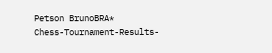Petson BrunoBRA*
Chess-Tournament-Results-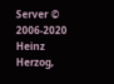Server © 2006-2020 Heinz Herzog,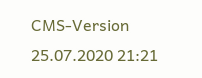CMS-Version 25.07.2020 21:21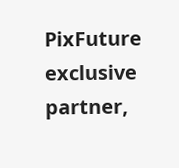PixFuture exclusive partner,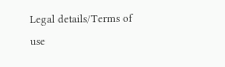Legal details/Terms of use